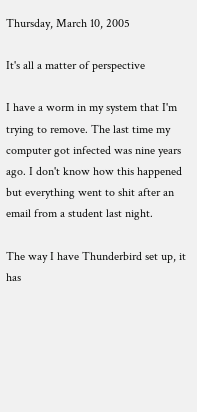Thursday, March 10, 2005

It's all a matter of perspective

I have a worm in my system that I'm trying to remove. The last time my computer got infected was nine years ago. I don't know how this happened but everything went to shit after an email from a student last night.

The way I have Thunderbird set up, it has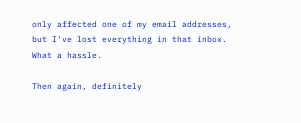only affected one of my email addresses, but I've lost everything in that inbox. What a hassle.

Then again, definitely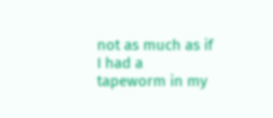not as much as if I had a tapeworm in my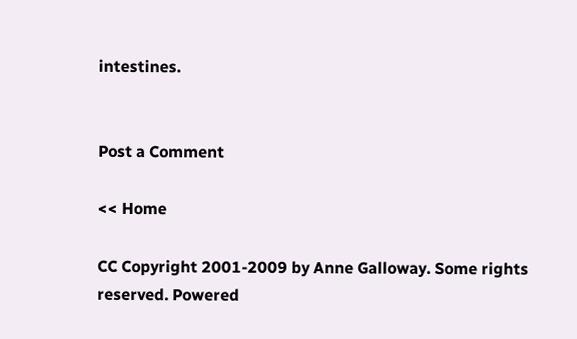intestines.


Post a Comment

<< Home

CC Copyright 2001-2009 by Anne Galloway. Some rights reserved. Powered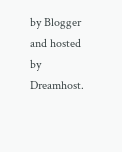by Blogger and hosted by Dreamhost.